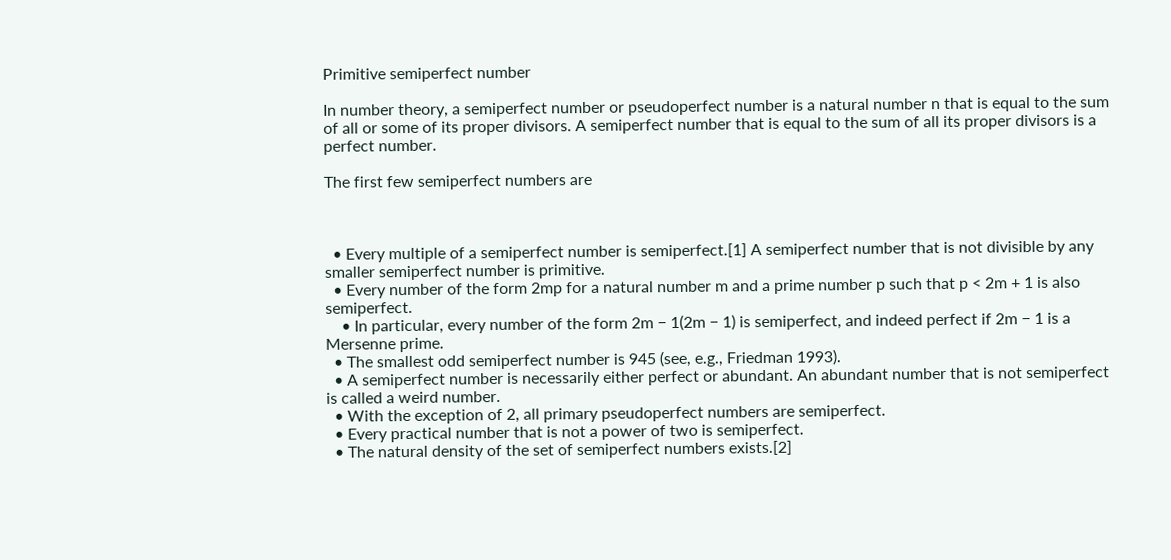Primitive semiperfect number

In number theory, a semiperfect number or pseudoperfect number is a natural number n that is equal to the sum of all or some of its proper divisors. A semiperfect number that is equal to the sum of all its proper divisors is a perfect number.

The first few semiperfect numbers are



  • Every multiple of a semiperfect number is semiperfect.[1] A semiperfect number that is not divisible by any smaller semiperfect number is primitive.
  • Every number of the form 2mp for a natural number m and a prime number p such that p < 2m + 1 is also semiperfect.
    • In particular, every number of the form 2m − 1(2m − 1) is semiperfect, and indeed perfect if 2m − 1 is a Mersenne prime.
  • The smallest odd semiperfect number is 945 (see, e.g., Friedman 1993).
  • A semiperfect number is necessarily either perfect or abundant. An abundant number that is not semiperfect is called a weird number.
  • With the exception of 2, all primary pseudoperfect numbers are semiperfect.
  • Every practical number that is not a power of two is semiperfect.
  • The natural density of the set of semiperfect numbers exists.[2]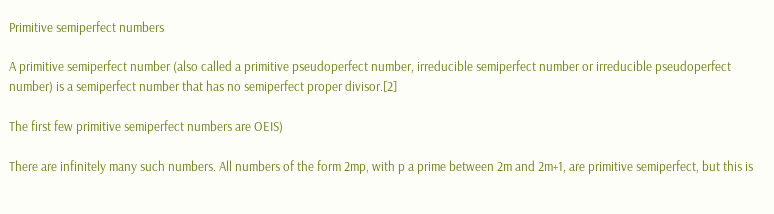Primitive semiperfect numbers

A primitive semiperfect number (also called a primitive pseudoperfect number, irreducible semiperfect number or irreducible pseudoperfect number) is a semiperfect number that has no semiperfect proper divisor.[2]

The first few primitive semiperfect numbers are OEIS)

There are infinitely many such numbers. All numbers of the form 2mp, with p a prime between 2m and 2m+1, are primitive semiperfect, but this is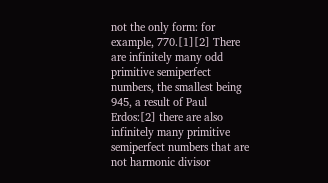not the only form: for example, 770.[1][2] There are infinitely many odd primitive semiperfect numbers, the smallest being 945, a result of Paul Erdos:[2] there are also infinitely many primitive semiperfect numbers that are not harmonic divisor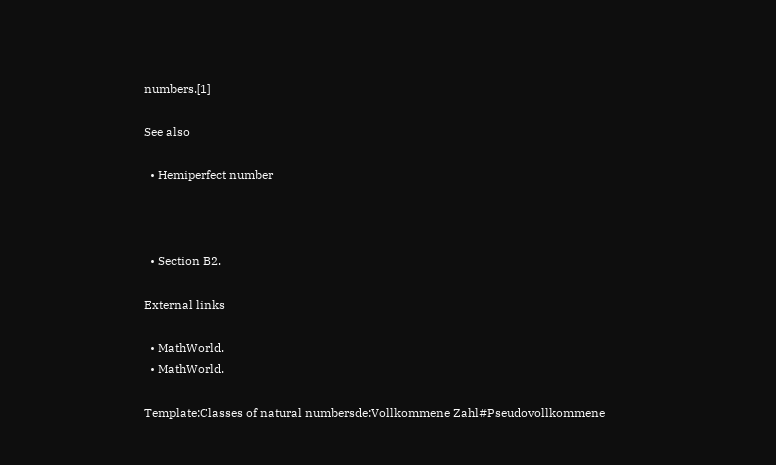numbers.[1]

See also

  • Hemiperfect number



  • Section B2.

External links

  • MathWorld.
  • MathWorld.

Template:Classes of natural numbersde:Vollkommene Zahl#Pseudovollkommene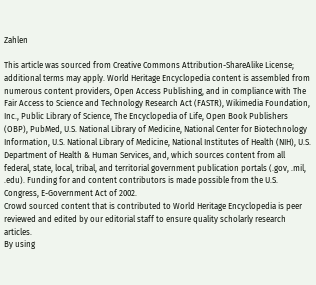Zahlen

This article was sourced from Creative Commons Attribution-ShareAlike License; additional terms may apply. World Heritage Encyclopedia content is assembled from numerous content providers, Open Access Publishing, and in compliance with The Fair Access to Science and Technology Research Act (FASTR), Wikimedia Foundation, Inc., Public Library of Science, The Encyclopedia of Life, Open Book Publishers (OBP), PubMed, U.S. National Library of Medicine, National Center for Biotechnology Information, U.S. National Library of Medicine, National Institutes of Health (NIH), U.S. Department of Health & Human Services, and, which sources content from all federal, state, local, tribal, and territorial government publication portals (.gov, .mil, .edu). Funding for and content contributors is made possible from the U.S. Congress, E-Government Act of 2002.
Crowd sourced content that is contributed to World Heritage Encyclopedia is peer reviewed and edited by our editorial staff to ensure quality scholarly research articles.
By using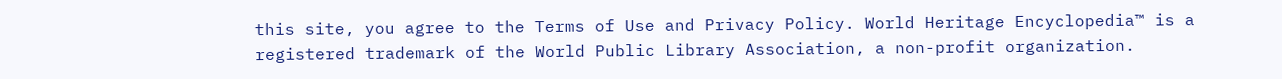this site, you agree to the Terms of Use and Privacy Policy. World Heritage Encyclopedia™ is a registered trademark of the World Public Library Association, a non-profit organization.